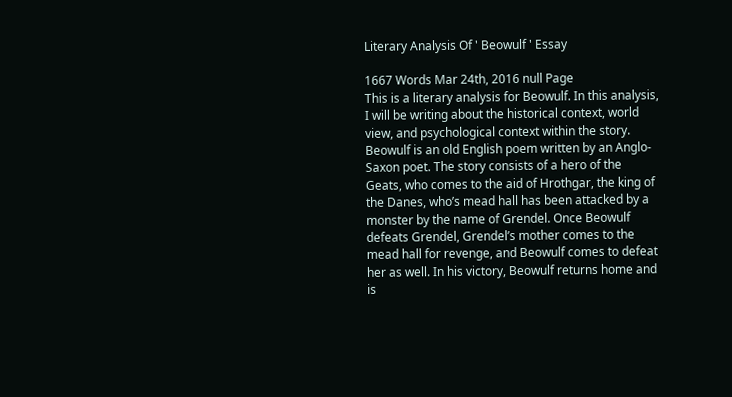Literary Analysis Of ' Beowulf ' Essay

1667 Words Mar 24th, 2016 null Page
This is a literary analysis for Beowulf. In this analysis, I will be writing about the historical context, world view, and psychological context within the story. Beowulf is an old English poem written by an Anglo-Saxon poet. The story consists of a hero of the Geats, who comes to the aid of Hrothgar, the king of the Danes, who’s mead hall has been attacked by a monster by the name of Grendel. Once Beowulf defeats Grendel, Grendel’s mother comes to the mead hall for revenge, and Beowulf comes to defeat her as well. In his victory, Beowulf returns home and is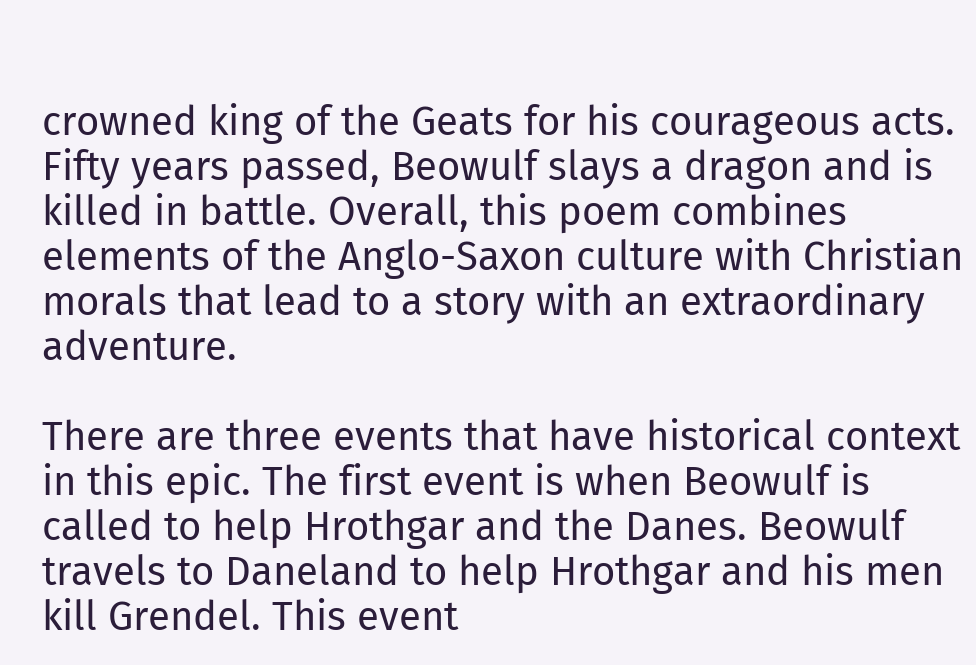crowned king of the Geats for his courageous acts. Fifty years passed, Beowulf slays a dragon and is killed in battle. Overall, this poem combines elements of the Anglo-Saxon culture with Christian morals that lead to a story with an extraordinary adventure.

There are three events that have historical context in this epic. The first event is when Beowulf is called to help Hrothgar and the Danes. Beowulf travels to Daneland to help Hrothgar and his men kill Grendel. This event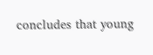concludes that young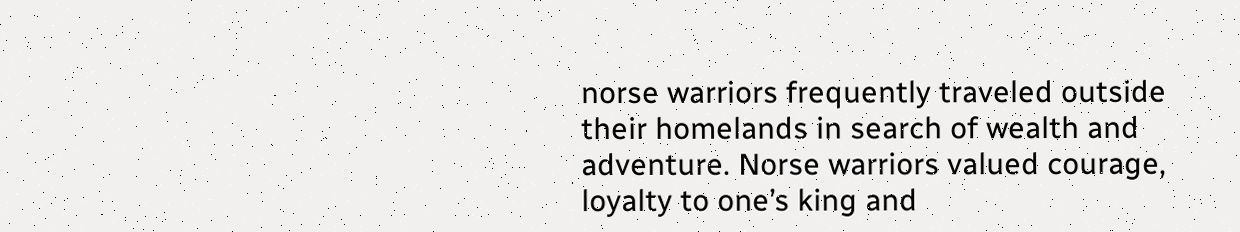norse warriors frequently traveled outside their homelands in search of wealth and adventure. Norse warriors valued courage, loyalty to one’s king and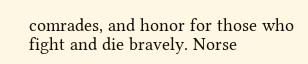comrades, and honor for those who fight and die bravely. Norse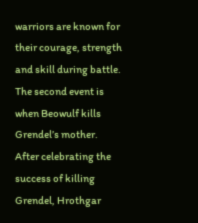warriors are known for their courage, strength and skill during battle. The second event is when Beowulf kills Grendel’s mother. After celebrating the success of killing Grendel, Hrothgar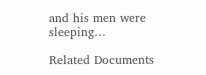and his men were sleeping…

Related Documents